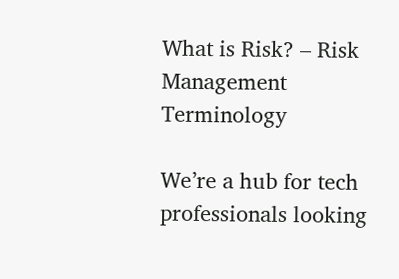What is Risk? – Risk Management Terminology

We’re a hub for tech professionals looking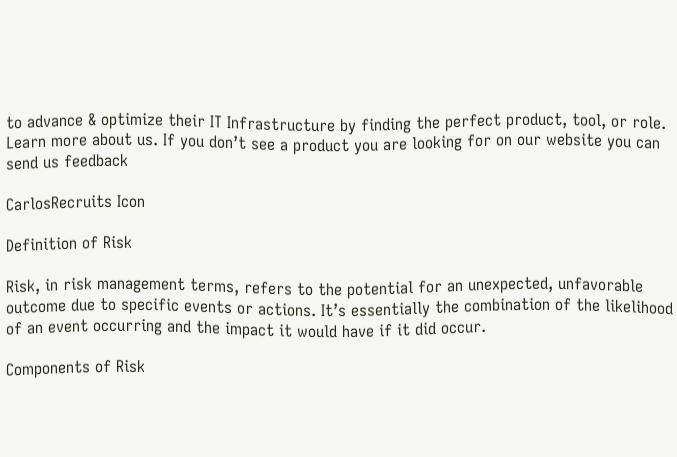to advance & optimize their IT Infrastructure by finding the perfect product, tool, or role. Learn more about us. If you don’t see a product you are looking for on our website you can send us feedback

CarlosRecruits Icon

Definition of Risk

Risk, in risk management terms, refers to the potential for an unexpected, unfavorable outcome due to specific events or actions. It’s essentially the combination of the likelihood of an event occurring and the impact it would have if it did occur.

Components of Risk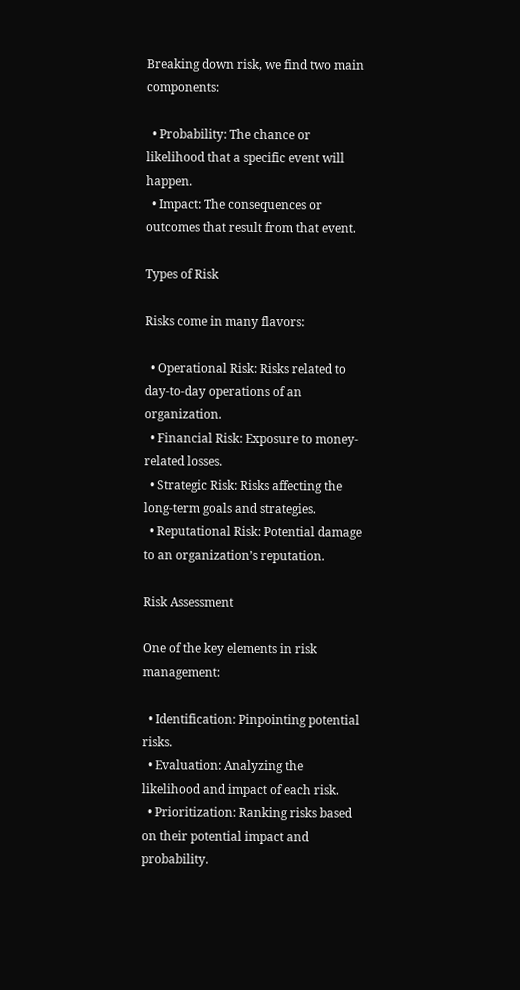Breaking down risk, we find two main components:

  • Probability: The chance or likelihood that a specific event will happen.
  • Impact: The consequences or outcomes that result from that event.

Types of Risk

Risks come in many flavors:

  • Operational Risk: Risks related to day-to-day operations of an organization.
  • Financial Risk: Exposure to money-related losses.
  • Strategic Risk: Risks affecting the long-term goals and strategies.
  • Reputational Risk: Potential damage to an organization’s reputation.

Risk Assessment

One of the key elements in risk management:

  • Identification: Pinpointing potential risks.
  • Evaluation: Analyzing the likelihood and impact of each risk.
  • Prioritization: Ranking risks based on their potential impact and probability.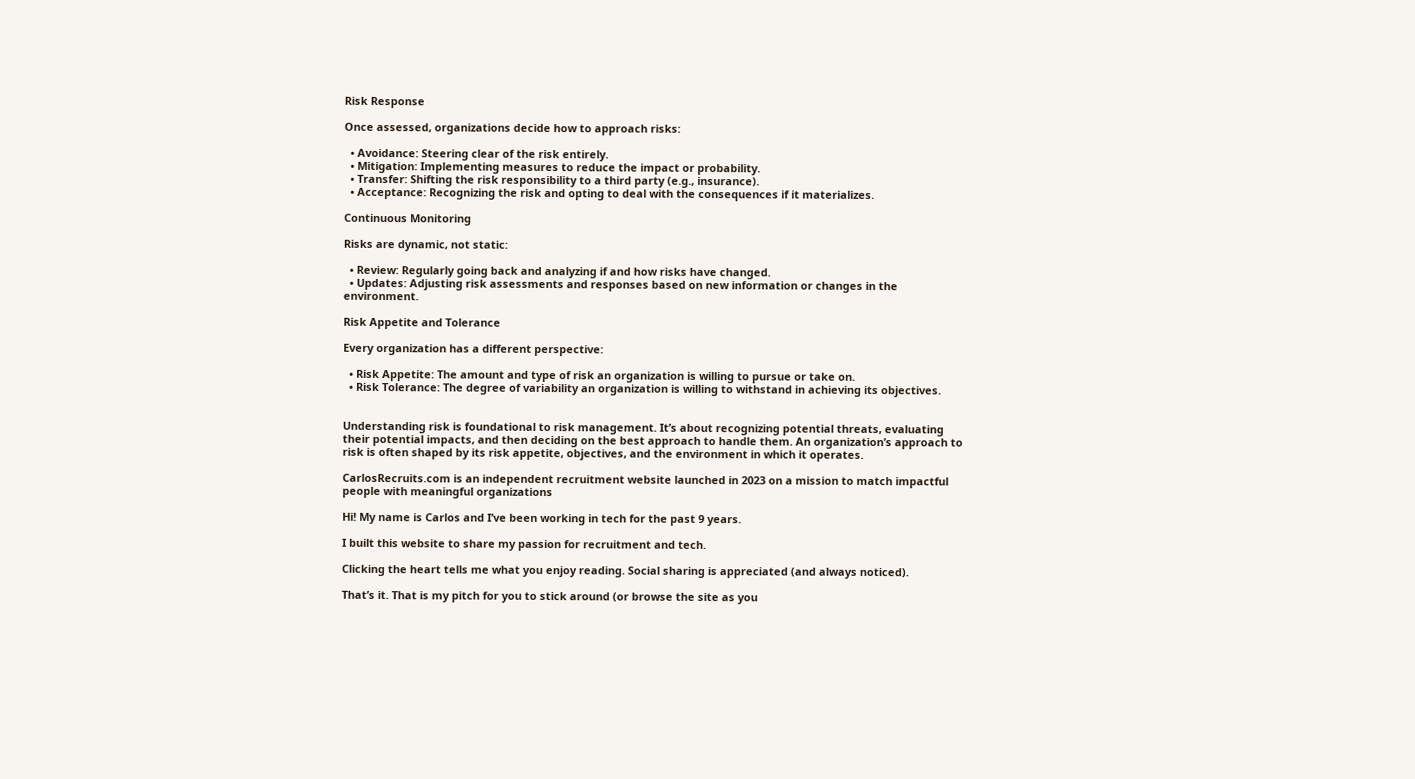Risk Response

Once assessed, organizations decide how to approach risks:

  • Avoidance: Steering clear of the risk entirely.
  • Mitigation: Implementing measures to reduce the impact or probability.
  • Transfer: Shifting the risk responsibility to a third party (e.g., insurance).
  • Acceptance: Recognizing the risk and opting to deal with the consequences if it materializes.

Continuous Monitoring

Risks are dynamic, not static:

  • Review: Regularly going back and analyzing if and how risks have changed.
  • Updates: Adjusting risk assessments and responses based on new information or changes in the environment.

Risk Appetite and Tolerance

Every organization has a different perspective:

  • Risk Appetite: The amount and type of risk an organization is willing to pursue or take on.
  • Risk Tolerance: The degree of variability an organization is willing to withstand in achieving its objectives.


Understanding risk is foundational to risk management. It’s about recognizing potential threats, evaluating their potential impacts, and then deciding on the best approach to handle them. An organization’s approach to risk is often shaped by its risk appetite, objectives, and the environment in which it operates.

CarlosRecruits.com is an independent recruitment website launched in 2023 on a mission to match impactful people with meaningful organizations

Hi! My name is Carlos and I’ve been working in tech for the past 9 years.

I built this website to share my passion for recruitment and tech.

Clicking the heart tells me what you enjoy reading. Social sharing is appreciated (and always noticed).

That’s it. That is my pitch for you to stick around (or browse the site as you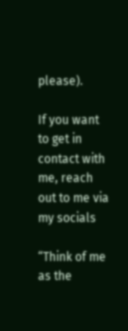please).

If you want to get in contact with me, reach out to me via my socials

“Think of me as the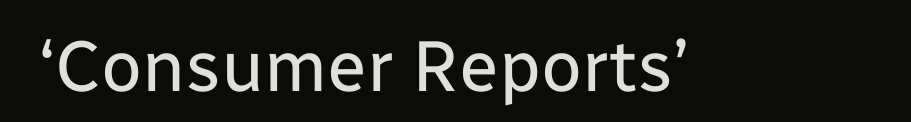‘Consumer Reports’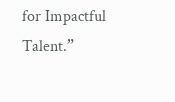for Impactful Talent.”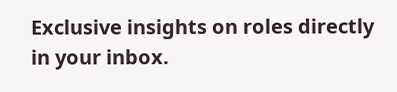Exclusive insights on roles directly in your inbox.